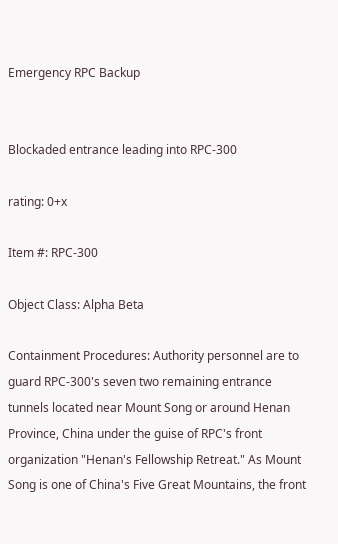Emergency RPC Backup


Blockaded entrance leading into RPC-300

rating: 0+x

Item #: RPC-300

Object Class: Alpha Beta

Containment Procedures: Authority personnel are to guard RPC-300's seven two remaining entrance tunnels located near Mount Song or around Henan Province, China under the guise of RPC's front organization "Henan's Fellowship Retreat." As Mount Song is one of China's Five Great Mountains, the front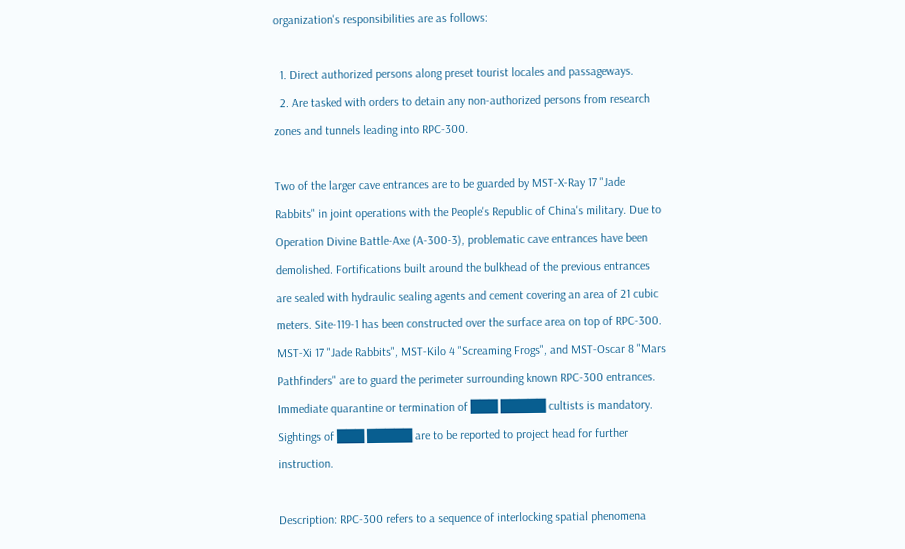organization's responsibilities are as follows:

  1. Direct authorized persons along preset tourist locales and passageways.
  2. Are tasked with orders to detain any non-authorized persons from research zones and tunnels leading into RPC-300.

Two of the larger cave entrances are to be guarded by MST-X-Ray 17 "Jade Rabbits" in joint operations with the People's Republic of China's military. Due to Operation Divine Battle-Axe (A-300-3), problematic cave entrances have been demolished. Fortifications built around the bulkhead of the previous entrances are sealed with hydraulic sealing agents and cement covering an area of 21 cubic meters. Site-119-1 has been constructed over the surface area on top of RPC-300. MST-Xi 17 "Jade Rabbits", MST-Kilo 4 "Screaming Frogs", and MST-Oscar 8 "Mars Pathfinders" are to guard the perimeter surrounding known RPC-300 entrances. Immediate quarantine or termination of ███ █████ cultists is mandatory. Sightings of ███ █████ are to be reported to project head for further instruction.

Description: RPC-300 refers to a sequence of interlocking spatial phenomena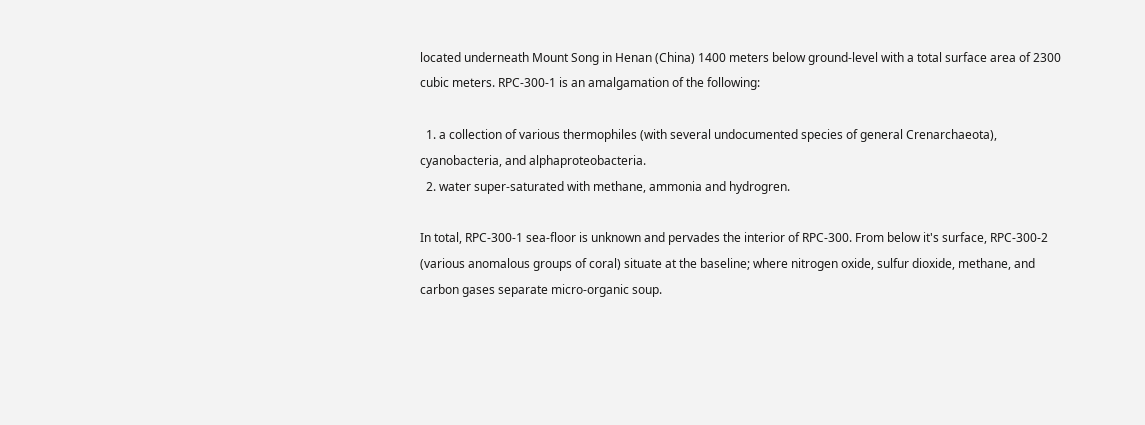located underneath Mount Song in Henan (China) 1400 meters below ground-level with a total surface area of 2300 cubic meters. RPC-300-1 is an amalgamation of the following:

  1. a collection of various thermophiles (with several undocumented species of general Crenarchaeota), cyanobacteria, and alphaproteobacteria.
  2. water super-saturated with methane, ammonia and hydrogren.

In total, RPC-300-1 sea-floor is unknown and pervades the interior of RPC-300. From below it's surface, RPC-300-2 (various anomalous groups of coral) situate at the baseline; where nitrogen oxide, sulfur dioxide, methane, and carbon gases separate micro-organic soup.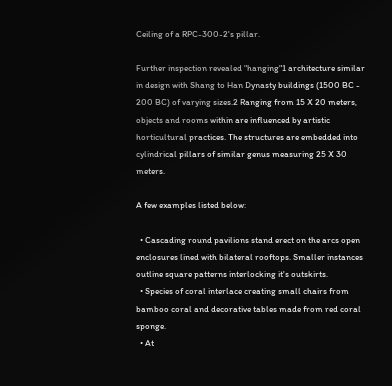Ceiling of a RPC-300-2's pillar.

Further inspection revealed "hanging"1 architecture similar in design with Shang to Han Dynasty buildings (1500 BC - 200 BC) of varying sizes.2 Ranging from 15 X 20 meters, objects and rooms within are influenced by artistic horticultural practices. The structures are embedded into cylindrical pillars of similar genus measuring 25 X 30 meters.

A few examples listed below:

  • Cascading round pavilions stand erect on the arcs open enclosures lined with bilateral rooftops. Smaller instances outline square patterns interlocking it's outskirts.
  • Species of coral interlace creating small chairs from bamboo coral and decorative tables made from red coral sponge.
  • At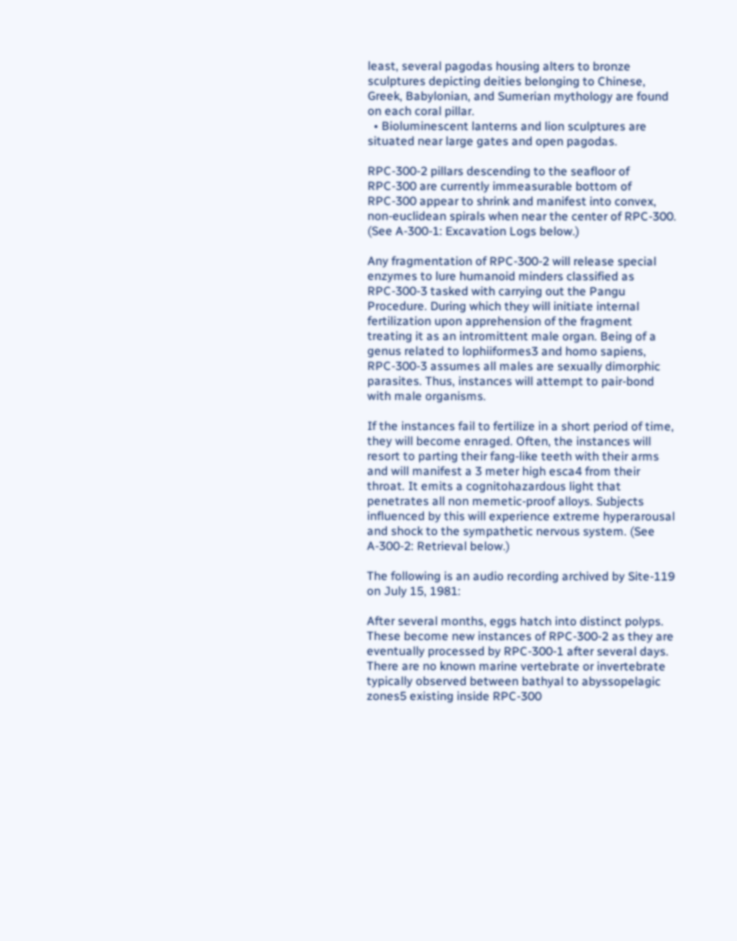least, several pagodas housing alters to bronze sculptures depicting deities belonging to Chinese, Greek, Babylonian, and Sumerian mythology are found on each coral pillar.
  • Bioluminescent lanterns and lion sculptures are situated near large gates and open pagodas.

RPC-300-2 pillars descending to the seafloor of RPC-300 are currently immeasurable bottom of RPC-300 appear to shrink and manifest into convex, non-euclidean spirals when near the center of RPC-300. (See A-300-1: Excavation Logs below.)

Any fragmentation of RPC-300-2 will release special enzymes to lure humanoid minders classified as RPC-300-3 tasked with carrying out the Pangu Procedure. During which they will initiate internal fertilization upon apprehension of the fragment treating it as an intromittent male organ. Being of a genus related to lophiiformes3 and homo sapiens, RPC-300-3 assumes all males are sexually dimorphic parasites. Thus, instances will attempt to pair-bond with male organisms.

If the instances fail to fertilize in a short period of time, they will become enraged. Often, the instances will resort to parting their fang-like teeth with their arms and will manifest a 3 meter high esca4 from their throat. It emits a cognitohazardous light that penetrates all non memetic-proof alloys. Subjects influenced by this will experience extreme hyperarousal and shock to the sympathetic nervous system. (See A-300-2: Retrieval below.)

The following is an audio recording archived by Site-119 on July 15, 1981:

After several months, eggs hatch into distinct polyps. These become new instances of RPC-300-2 as they are eventually processed by RPC-300-1 after several days. There are no known marine vertebrate or invertebrate typically observed between bathyal to abyssopelagic zones5 existing inside RPC-300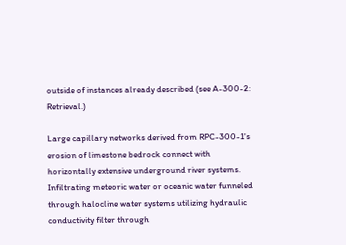outside of instances already described (see A-300-2: Retrieval.)

Large capillary networks derived from RPC-300-1's erosion of limestone bedrock connect with horizontally extensive underground river systems. Infiltrating meteoric water or oceanic water funneled through halocline water systems utilizing hydraulic conductivity filter through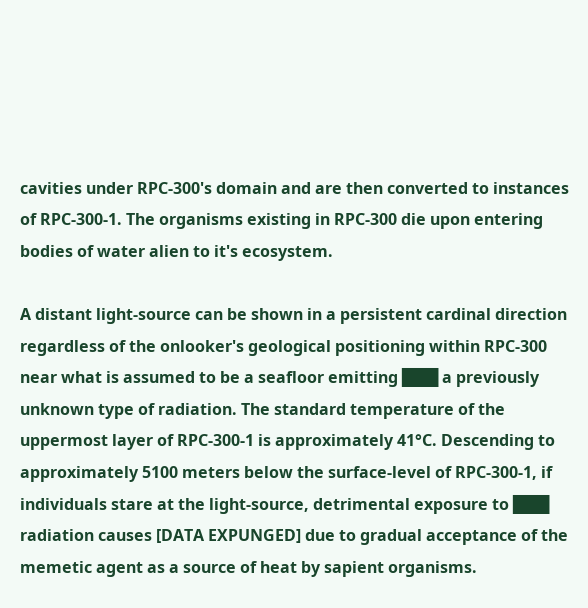cavities under RPC-300's domain and are then converted to instances of RPC-300-1. The organisms existing in RPC-300 die upon entering bodies of water alien to it's ecosystem.

A distant light-source can be shown in a persistent cardinal direction regardless of the onlooker's geological positioning within RPC-300 near what is assumed to be a seafloor emitting ███ a previously unknown type of radiation. The standard temperature of the uppermost layer of RPC-300-1 is approximately 41°C. Descending to approximately 5100 meters below the surface-level of RPC-300-1, if individuals stare at the light-source, detrimental exposure to ███ radiation causes [DATA EXPUNGED] due to gradual acceptance of the memetic agent as a source of heat by sapient organisms.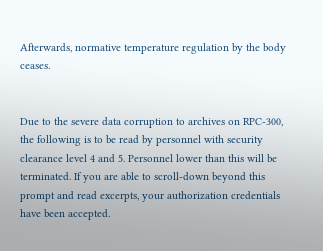Afterwards, normative temperature regulation by the body ceases.


Due to the severe data corruption to archives on RPC-300, the following is to be read by personnel with security clearance level 4 and 5. Personnel lower than this will be terminated. If you are able to scroll-down beyond this prompt and read excerpts, your authorization credentials have been accepted.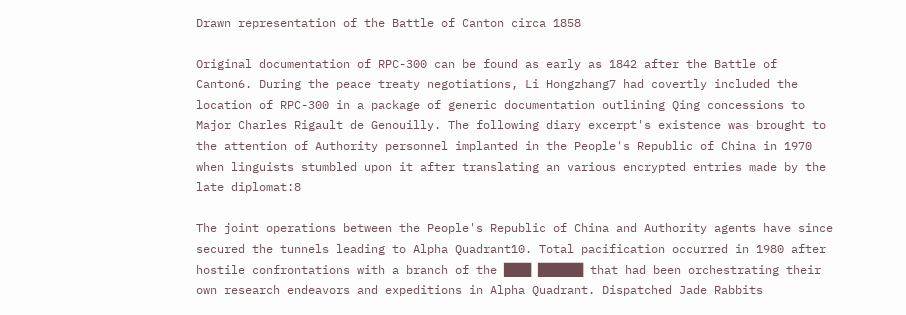Drawn representation of the Battle of Canton circa 1858

Original documentation of RPC-300 can be found as early as 1842 after the Battle of Canton6. During the peace treaty negotiations, Li Hongzhang7 had covertly included the location of RPC-300 in a package of generic documentation outlining Qing concessions to Major Charles Rigault de Genouilly. The following diary excerpt's existence was brought to the attention of Authority personnel implanted in the People's Republic of China in 1970 when linguists stumbled upon it after translating an various encrypted entries made by the late diplomat:8

The joint operations between the People's Republic of China and Authority agents have since secured the tunnels leading to Alpha Quadrant10. Total pacification occurred in 1980 after hostile confrontations with a branch of the ███ █████ that had been orchestrating their own research endeavors and expeditions in Alpha Quadrant. Dispatched Jade Rabbits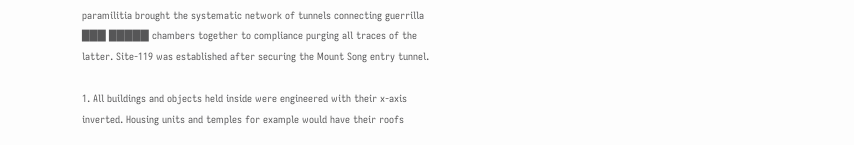paramilitia brought the systematic network of tunnels connecting guerrilla ███ █████ chambers together to compliance purging all traces of the latter. Site-119 was established after securing the Mount Song entry tunnel.

1. All buildings and objects held inside were engineered with their x-axis inverted. Housing units and temples for example would have their roofs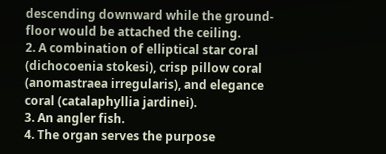descending downward while the ground-floor would be attached the ceiling.
2. A combination of elliptical star coral (dichocoenia stokesi), crisp pillow coral (anomastraea irregularis), and elegance coral (catalaphyllia jardinei).
3. An angler fish.
4. The organ serves the purpose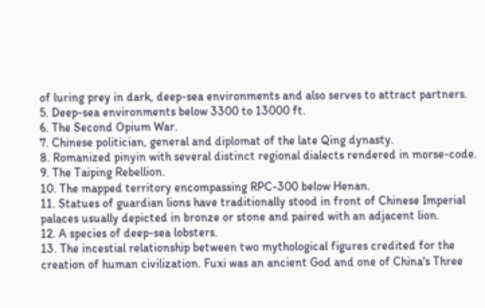of luring prey in dark, deep-sea environments and also serves to attract partners.
5. Deep-sea environments below 3300 to 13000 ft.
6. The Second Opium War.
7. Chinese politician, general and diplomat of the late Qing dynasty.
8. Romanized pinyin with several distinct regional dialects rendered in morse-code.
9. The Taiping Rebellion.
10. The mapped territory encompassing RPC-300 below Henan.
11. Statues of guardian lions have traditionally stood in front of Chinese Imperial palaces usually depicted in bronze or stone and paired with an adjacent lion.
12. A species of deep-sea lobsters.
13. The incestial relationship between two mythological figures credited for the creation of human civilization. Fuxi was an ancient God and one of China's Three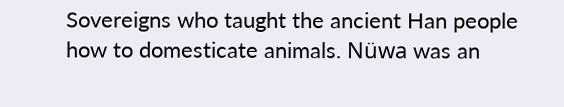Sovereigns who taught the ancient Han people how to domesticate animals. Nüwa was an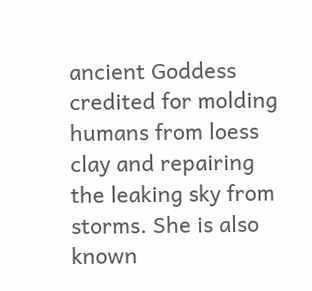ancient Goddess credited for molding humans from loess clay and repairing the leaking sky from storms. She is also known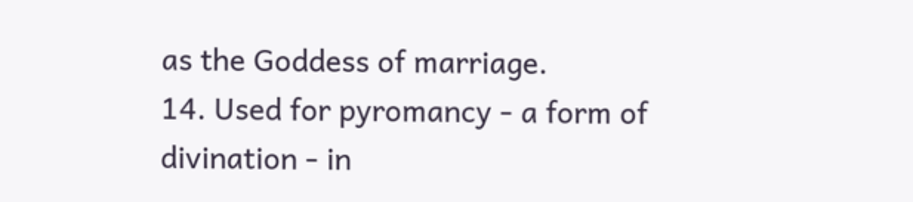as the Goddess of marriage.
14. Used for pyromancy - a form of divination - in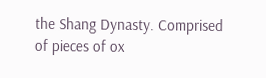the Shang Dynasty. Comprised of pieces of ox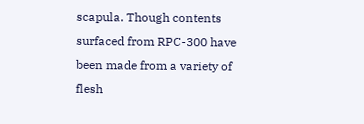scapula. Though contents surfaced from RPC-300 have been made from a variety of flesh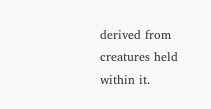derived from creatures held within it.